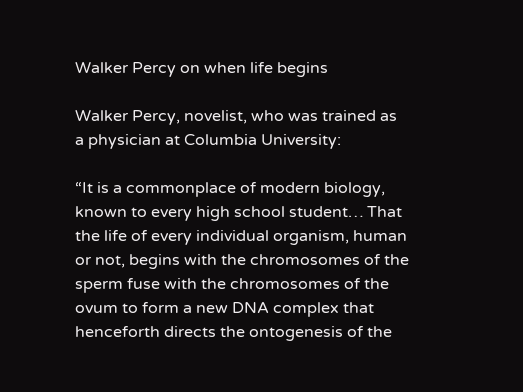Walker Percy on when life begins

Walker Percy, novelist, who was trained as a physician at Columbia University:

“It is a commonplace of modern biology, known to every high school student… That the life of every individual organism, human or not, begins with the chromosomes of the sperm fuse with the chromosomes of the ovum to form a new DNA complex that henceforth directs the ontogenesis of the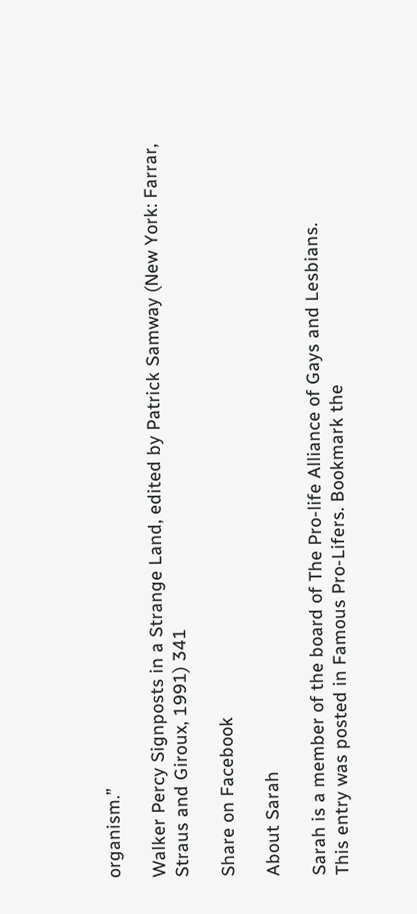organism.”

Walker Percy Signposts in a Strange Land, edited by Patrick Samway (New York: Farrar, Straus and Giroux, 1991) 341

Share on Facebook

About Sarah

Sarah is a member of the board of The Pro-life Alliance of Gays and Lesbians.
This entry was posted in Famous Pro-Lifers. Bookmark the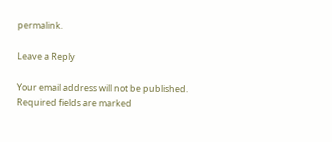permalink.

Leave a Reply

Your email address will not be published. Required fields are marked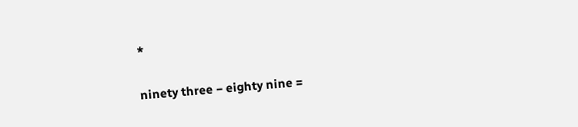*

ninety three − eighty nine =